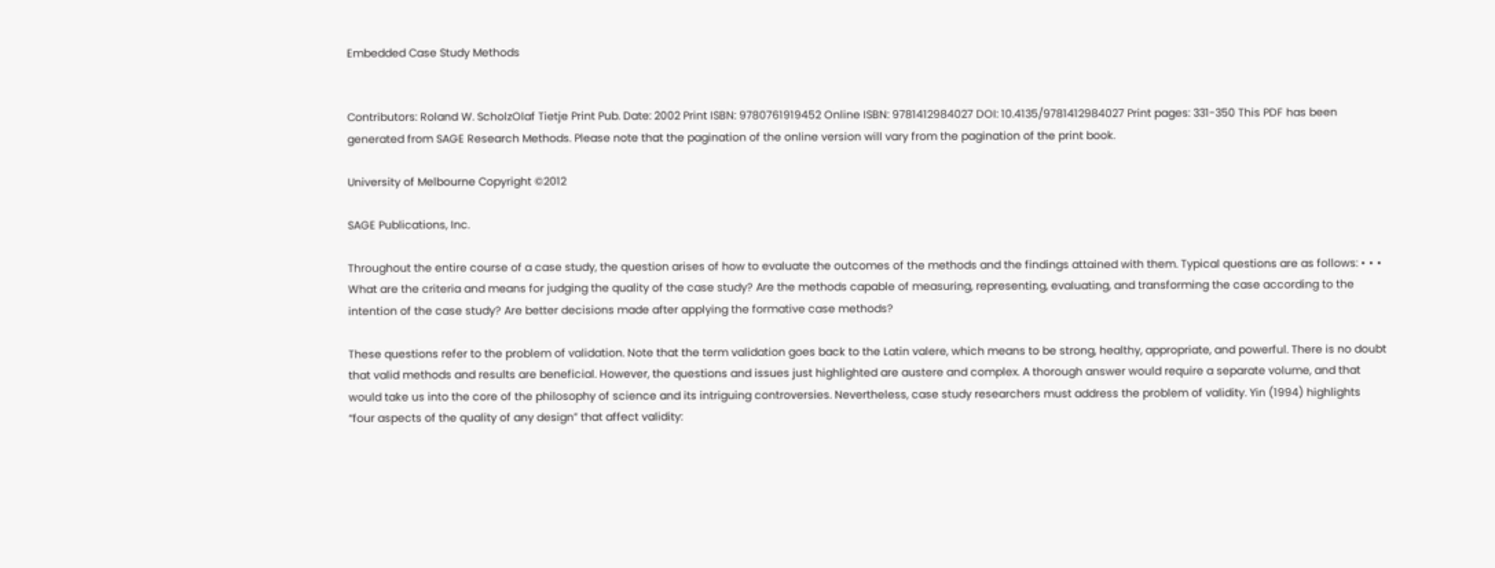Embedded Case Study Methods


Contributors: Roland W. ScholzOlaf Tietje Print Pub. Date: 2002 Print ISBN: 9780761919452 Online ISBN: 9781412984027 DOI: 10.4135/9781412984027 Print pages: 331-350 This PDF has been generated from SAGE Research Methods. Please note that the pagination of the online version will vary from the pagination of the print book.

University of Melbourne Copyright ©2012

SAGE Publications, Inc.

Throughout the entire course of a case study, the question arises of how to evaluate the outcomes of the methods and the findings attained with them. Typical questions are as follows: • • • What are the criteria and means for judging the quality of the case study? Are the methods capable of measuring, representing, evaluating, and transforming the case according to the intention of the case study? Are better decisions made after applying the formative case methods?

These questions refer to the problem of validation. Note that the term validation goes back to the Latin valere, which means to be strong, healthy, appropriate, and powerful. There is no doubt that valid methods and results are beneficial. However, the questions and issues just highlighted are austere and complex. A thorough answer would require a separate volume, and that would take us into the core of the philosophy of science and its intriguing controversies. Nevertheless, case study researchers must address the problem of validity. Yin (1994) highlights “four aspects of the quality of any design” that affect validity: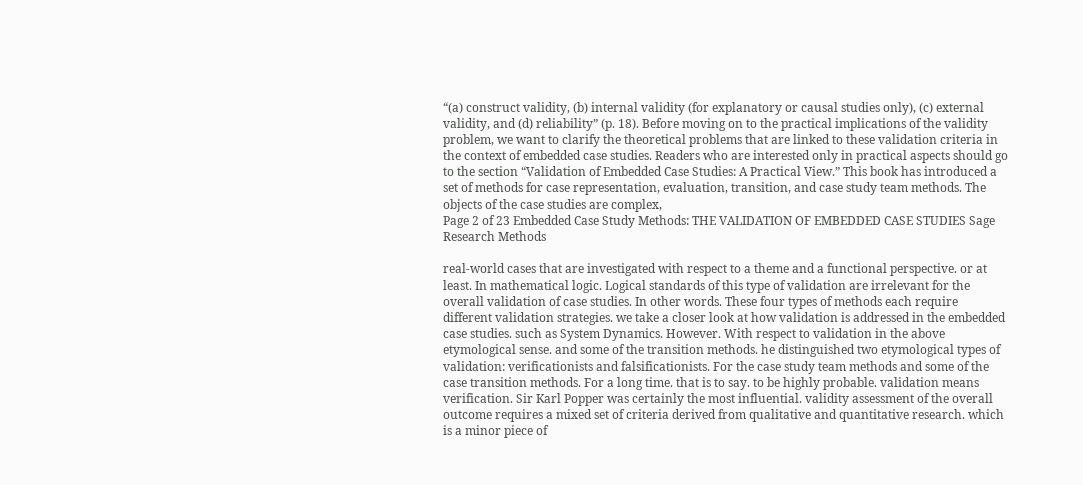“(a) construct validity, (b) internal validity (for explanatory or causal studies only), (c) external validity, and (d) reliability” (p. 18). Before moving on to the practical implications of the validity problem, we want to clarify the theoretical problems that are linked to these validation criteria in the context of embedded case studies. Readers who are interested only in practical aspects should go to the section “Validation of Embedded Case Studies: A Practical View.” This book has introduced a set of methods for case representation, evaluation, transition, and case study team methods. The objects of the case studies are complex,
Page 2 of 23 Embedded Case Study Methods: THE VALIDATION OF EMBEDDED CASE STUDIES Sage Research Methods

real-world cases that are investigated with respect to a theme and a functional perspective. or at least. In mathematical logic. Logical standards of this type of validation are irrelevant for the overall validation of case studies. In other words. These four types of methods each require different validation strategies. we take a closer look at how validation is addressed in the embedded case studies. such as System Dynamics. However. With respect to validation in the above etymological sense. and some of the transition methods. he distinguished two etymological types of validation: verificationists and falsificationists. For the case study team methods and some of the case transition methods. For a long time. that is to say. to be highly probable. validation means verification. Sir Karl Popper was certainly the most influential. validity assessment of the overall outcome requires a mixed set of criteria derived from qualitative and quantitative research. which is a minor piece of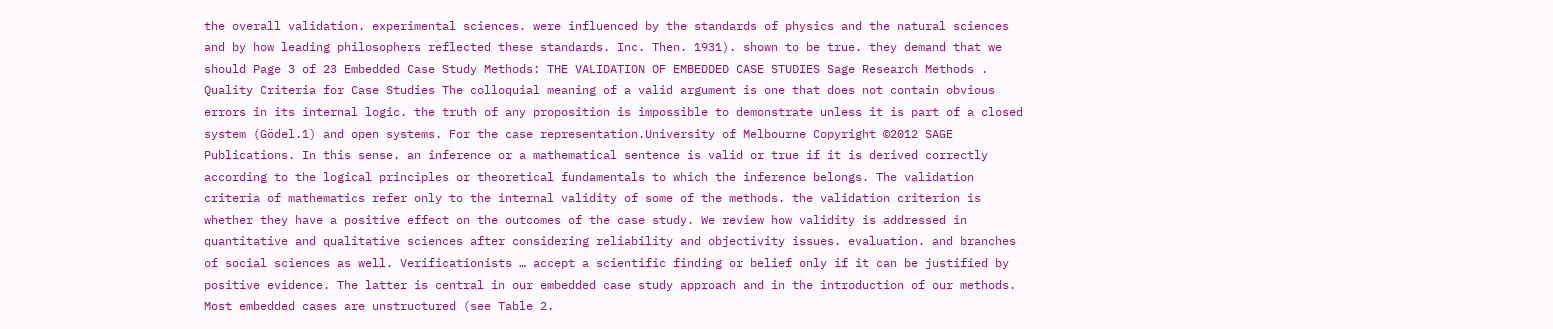the overall validation. experimental sciences. were influenced by the standards of physics and the natural sciences and by how leading philosophers reflected these standards. Inc. Then. 1931). shown to be true. they demand that we should Page 3 of 23 Embedded Case Study Methods: THE VALIDATION OF EMBEDDED CASE STUDIES Sage Research Methods . Quality Criteria for Case Studies The colloquial meaning of a valid argument is one that does not contain obvious errors in its internal logic. the truth of any proposition is impossible to demonstrate unless it is part of a closed system (Gödel.1) and open systems. For the case representation.University of Melbourne Copyright ©2012 SAGE Publications. In this sense. an inference or a mathematical sentence is valid or true if it is derived correctly according to the logical principles or theoretical fundamentals to which the inference belongs. The validation criteria of mathematics refer only to the internal validity of some of the methods. the validation criterion is whether they have a positive effect on the outcomes of the case study. We review how validity is addressed in quantitative and qualitative sciences after considering reliability and objectivity issues. evaluation. and branches of social sciences as well. Verificationists … accept a scientific finding or belief only if it can be justified by positive evidence. The latter is central in our embedded case study approach and in the introduction of our methods. Most embedded cases are unstructured (see Table 2.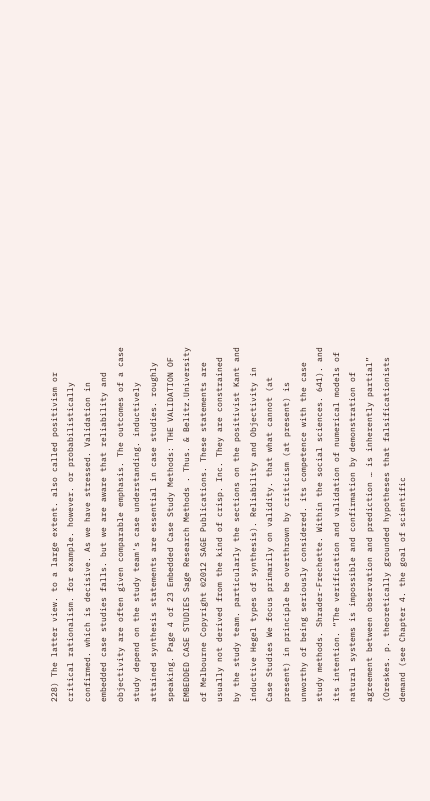228) The latter view. to a large extent. also called positivism or critical rationalism. for example. however. or probabilistically confirmed. which is decisive. As we have stressed. Validation in embedded case studies falls. but we are aware that reliability and objectivity are often given comparable emphasis. The outcomes of a case study depend on the study team's case understanding. inductively attained synthesis statements are essential in case studies. roughly speaking. Page 4 of 23 Embedded Case Study Methods: THE VALIDATION OF EMBEDDED CASE STUDIES Sage Research Methods . Thus. & Belitz.University of Melbourne Copyright ©2012 SAGE Publications. These statements are usually not derived from the kind of crisp. Inc. They are constrained by the study team. particularly the sections on the positivist Kant and inductive Hegel types of synthesis). Reliability and Objectivity in Case Studies We focus primarily on validity. that what cannot (at present) in principle be overthrown by criticism (at present) is unworthy of being seriously considered. its competence with the case study methods. Shrader-Frechette. Within the social sciences. 641). and its intention. “The verification and validation of numerical models of natural systems is impossible and confirmation by demonstration of agreement between observation and prediction … is inherently partial” (Oreskes. p. theoretically grounded hypotheses that falsificationists demand (see Chapter 4. the goal of scientific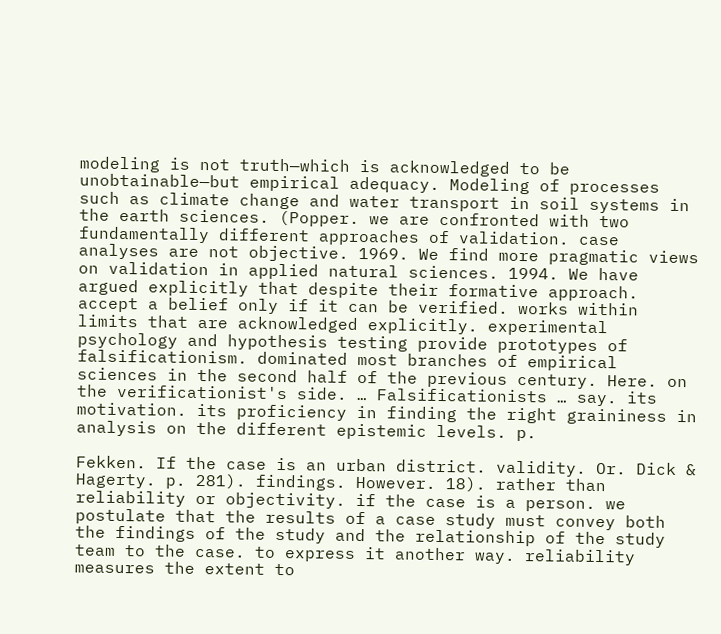modeling is not truth—which is acknowledged to be unobtainable—but empirical adequacy. Modeling of processes such as climate change and water transport in soil systems in the earth sciences. (Popper. we are confronted with two fundamentally different approaches of validation. case analyses are not objective. 1969. We find more pragmatic views on validation in applied natural sciences. 1994. We have argued explicitly that despite their formative approach. accept a belief only if it can be verified. works within limits that are acknowledged explicitly. experimental psychology and hypothesis testing provide prototypes of falsificationism. dominated most branches of empirical sciences in the second half of the previous century. Here. on the verificationist's side. … Falsificationists … say. its motivation. its proficiency in finding the right graininess in analysis on the different epistemic levels. p.

Fekken. If the case is an urban district. validity. Or. Dick & Hagerty. p. 281). findings. However. 18). rather than reliability or objectivity. if the case is a person. we postulate that the results of a case study must convey both the findings of the study and the relationship of the study team to the case. to express it another way. reliability measures the extent to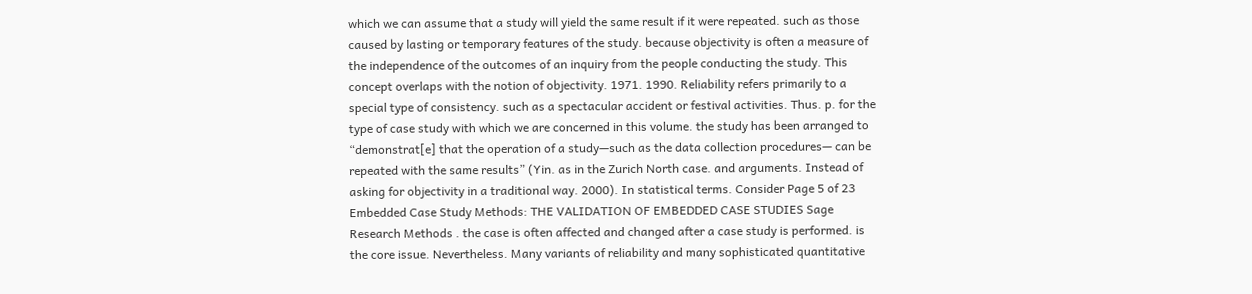which we can assume that a study will yield the same result if it were repeated. such as those caused by lasting or temporary features of the study. because objectivity is often a measure of the independence of the outcomes of an inquiry from the people conducting the study. This concept overlaps with the notion of objectivity. 1971. 1990. Reliability refers primarily to a special type of consistency. such as a spectacular accident or festival activities. Thus. p. for the type of case study with which we are concerned in this volume. the study has been arranged to “demonstrat[e] that the operation of a study—such as the data collection procedures— can be repeated with the same results” (Yin. as in the Zurich North case. and arguments. Instead of asking for objectivity in a traditional way. 2000). In statistical terms. Consider Page 5 of 23 Embedded Case Study Methods: THE VALIDATION OF EMBEDDED CASE STUDIES Sage Research Methods . the case is often affected and changed after a case study is performed. is the core issue. Nevertheless. Many variants of reliability and many sophisticated quantitative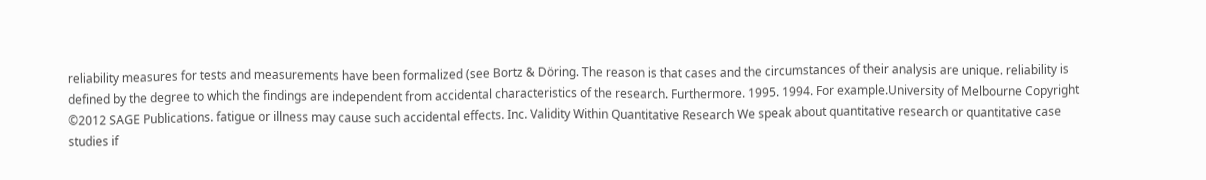reliability measures for tests and measurements have been formalized (see Bortz & Döring. The reason is that cases and the circumstances of their analysis are unique. reliability is defined by the degree to which the findings are independent from accidental characteristics of the research. Furthermore. 1995. 1994. For example.University of Melbourne Copyright ©2012 SAGE Publications. fatigue or illness may cause such accidental effects. Inc. Validity Within Quantitative Research We speak about quantitative research or quantitative case studies if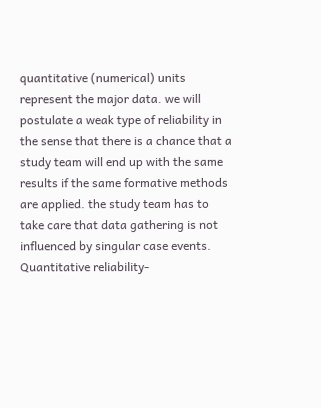quantitative (numerical) units represent the major data. we will postulate a weak type of reliability in the sense that there is a chance that a study team will end up with the same results if the same formative methods are applied. the study team has to take care that data gathering is not influenced by singular case events. Quantitative reliability-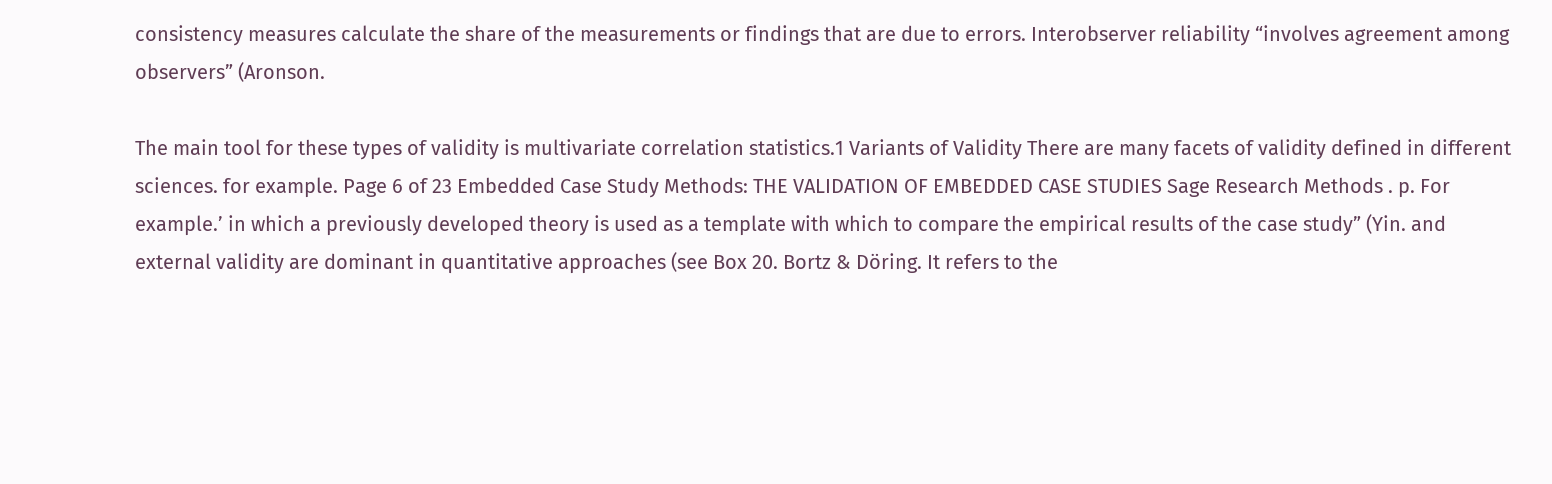consistency measures calculate the share of the measurements or findings that are due to errors. Interobserver reliability “involves agreement among observers” (Aronson.

The main tool for these types of validity is multivariate correlation statistics.1 Variants of Validity There are many facets of validity defined in different sciences. for example. Page 6 of 23 Embedded Case Study Methods: THE VALIDATION OF EMBEDDED CASE STUDIES Sage Research Methods . p. For example.’ in which a previously developed theory is used as a template with which to compare the empirical results of the case study” (Yin. and external validity are dominant in quantitative approaches (see Box 20. Bortz & Döring. It refers to the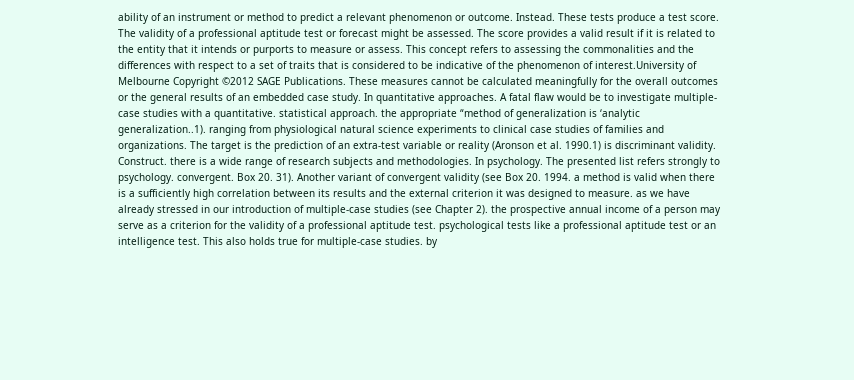ability of an instrument or method to predict a relevant phenomenon or outcome. Instead. These tests produce a test score. The validity of a professional aptitude test or forecast might be assessed. The score provides a valid result if it is related to the entity that it intends or purports to measure or assess. This concept refers to assessing the commonalities and the differences with respect to a set of traits that is considered to be indicative of the phenomenon of interest.University of Melbourne Copyright ©2012 SAGE Publications. These measures cannot be calculated meaningfully for the overall outcomes or the general results of an embedded case study. In quantitative approaches. A fatal flaw would be to investigate multiple-case studies with a quantitative. statistical approach. the appropriate “method of generalization is ‘analytic generalization..1). ranging from physiological natural science experiments to clinical case studies of families and organizations. The target is the prediction of an extra-test variable or reality (Aronson et al. 1990.1) is discriminant validity. Construct. there is a wide range of research subjects and methodologies. In psychology. The presented list refers strongly to psychology. convergent. Box 20. 31). Another variant of convergent validity (see Box 20. 1994. a method is valid when there is a sufficiently high correlation between its results and the external criterion it was designed to measure. as we have already stressed in our introduction of multiple-case studies (see Chapter 2). the prospective annual income of a person may serve as a criterion for the validity of a professional aptitude test. psychological tests like a professional aptitude test or an intelligence test. This also holds true for multiple-case studies. by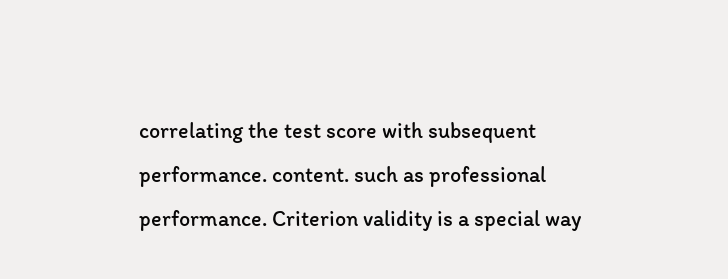correlating the test score with subsequent performance. content. such as professional performance. Criterion validity is a special way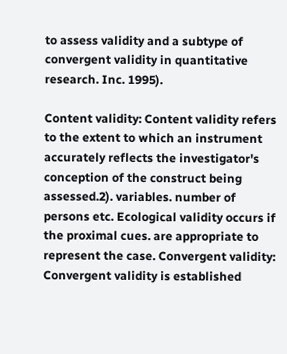to assess validity and a subtype of convergent validity in quantitative research. Inc. 1995).

Content validity: Content validity refers to the extent to which an instrument accurately reflects the investigator's conception of the construct being assessed.2). variables. number of persons etc. Ecological validity occurs if the proximal cues. are appropriate to represent the case. Convergent validity: Convergent validity is established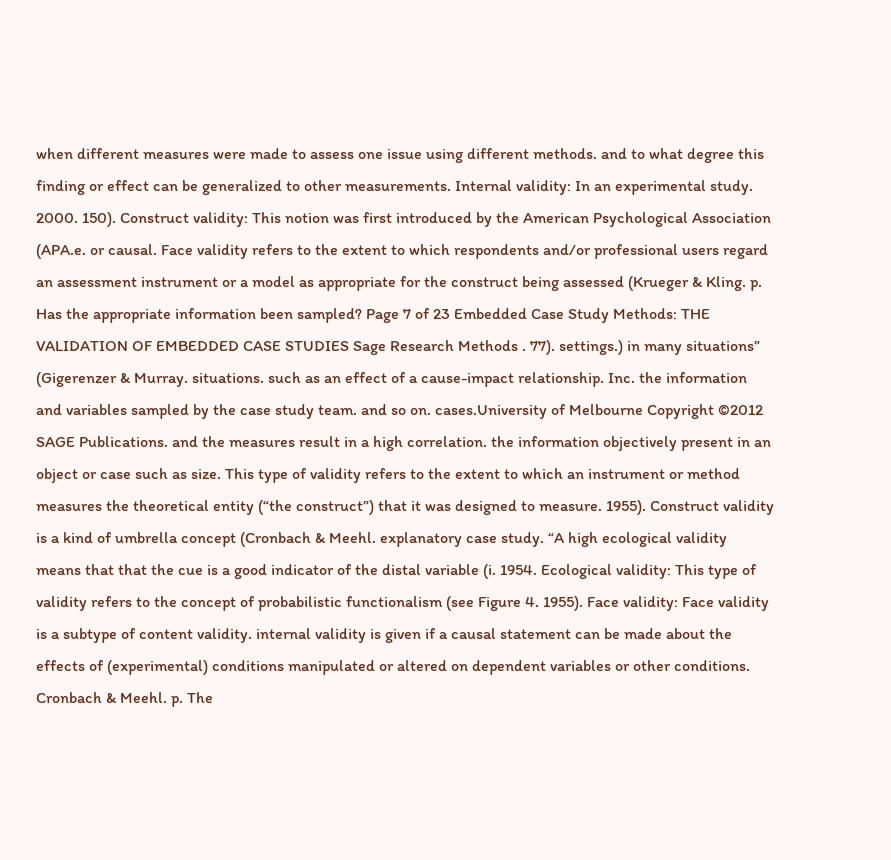when different measures were made to assess one issue using different methods. and to what degree this finding or effect can be generalized to other measurements. Internal validity: In an experimental study. 2000. 150). Construct validity: This notion was first introduced by the American Psychological Association (APA.e. or causal. Face validity refers to the extent to which respondents and/or professional users regard an assessment instrument or a model as appropriate for the construct being assessed (Krueger & Kling. p. Has the appropriate information been sampled? Page 7 of 23 Embedded Case Study Methods: THE VALIDATION OF EMBEDDED CASE STUDIES Sage Research Methods . 77). settings.) in many situations” (Gigerenzer & Murray. situations. such as an effect of a cause-impact relationship. Inc. the information and variables sampled by the case study team. and so on. cases.University of Melbourne Copyright ©2012 SAGE Publications. and the measures result in a high correlation. the information objectively present in an object or case such as size. This type of validity refers to the extent to which an instrument or method measures the theoretical entity (“the construct”) that it was designed to measure. 1955). Construct validity is a kind of umbrella concept (Cronbach & Meehl. explanatory case study. “A high ecological validity means that that the cue is a good indicator of the distal variable (i. 1954. Ecological validity: This type of validity refers to the concept of probabilistic functionalism (see Figure 4. 1955). Face validity: Face validity is a subtype of content validity. internal validity is given if a causal statement can be made about the effects of (experimental) conditions manipulated or altered on dependent variables or other conditions. Cronbach & Meehl. p. The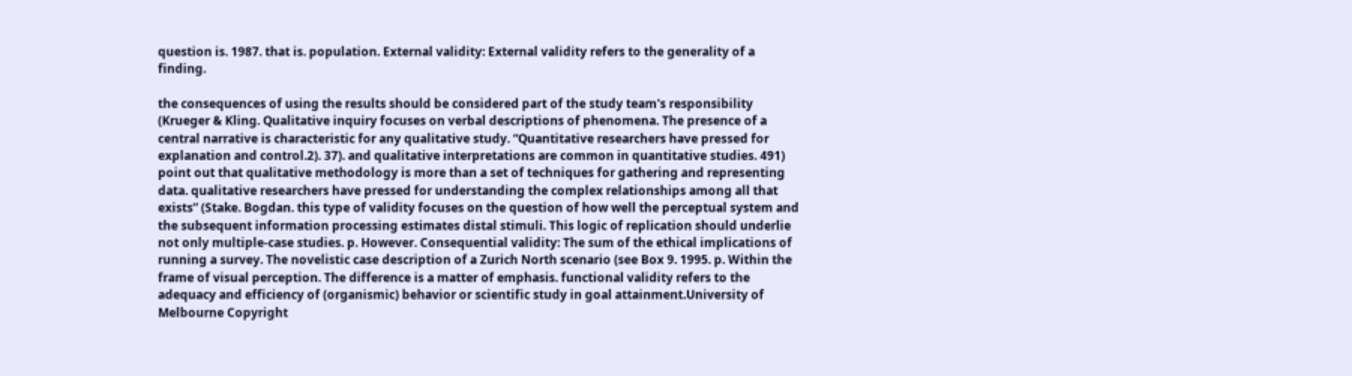question is. 1987. that is. population. External validity: External validity refers to the generality of a finding.

the consequences of using the results should be considered part of the study team's responsibility (Krueger & Kling. Qualitative inquiry focuses on verbal descriptions of phenomena. The presence of a central narrative is characteristic for any qualitative study. “Quantitative researchers have pressed for explanation and control.2). 37). and qualitative interpretations are common in quantitative studies. 491) point out that qualitative methodology is more than a set of techniques for gathering and representing data. qualitative researchers have pressed for understanding the complex relationships among all that exists” (Stake. Bogdan. this type of validity focuses on the question of how well the perceptual system and the subsequent information processing estimates distal stimuli. This logic of replication should underlie not only multiple-case studies. p. However. Consequential validity: The sum of the ethical implications of running a survey. The novelistic case description of a Zurich North scenario (see Box 9. 1995. p. Within the frame of visual perception. The difference is a matter of emphasis. functional validity refers to the adequacy and efficiency of (organismic) behavior or scientific study in goal attainment.University of Melbourne Copyright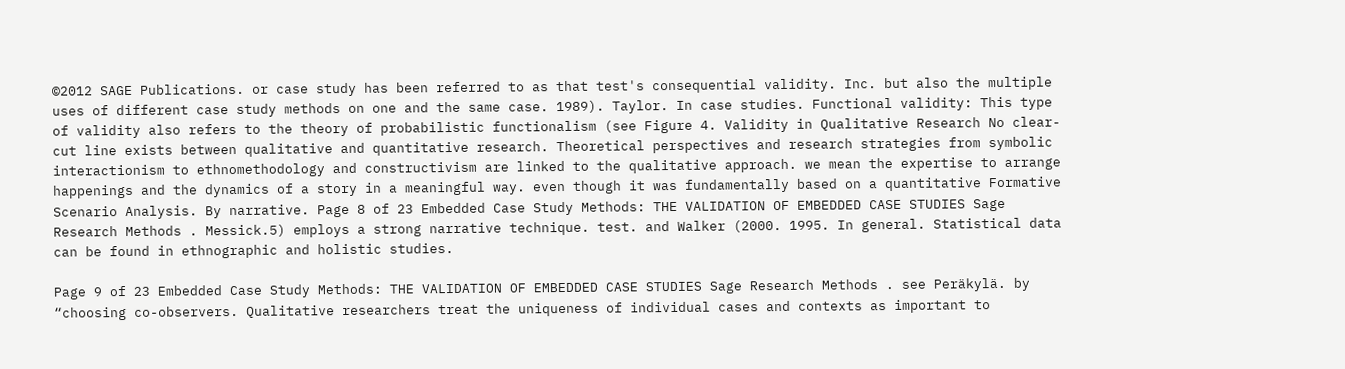©2012 SAGE Publications. or case study has been referred to as that test's consequential validity. Inc. but also the multiple uses of different case study methods on one and the same case. 1989). Taylor. In case studies. Functional validity: This type of validity also refers to the theory of probabilistic functionalism (see Figure 4. Validity in Qualitative Research No clear-cut line exists between qualitative and quantitative research. Theoretical perspectives and research strategies from symbolic interactionism to ethnomethodology and constructivism are linked to the qualitative approach. we mean the expertise to arrange happenings and the dynamics of a story in a meaningful way. even though it was fundamentally based on a quantitative Formative Scenario Analysis. By narrative. Page 8 of 23 Embedded Case Study Methods: THE VALIDATION OF EMBEDDED CASE STUDIES Sage Research Methods . Messick.5) employs a strong narrative technique. test. and Walker (2000. 1995. In general. Statistical data can be found in ethnographic and holistic studies.

Page 9 of 23 Embedded Case Study Methods: THE VALIDATION OF EMBEDDED CASE STUDIES Sage Research Methods . see Peräkylä. by “choosing co-observers. Qualitative researchers treat the uniqueness of individual cases and contexts as important to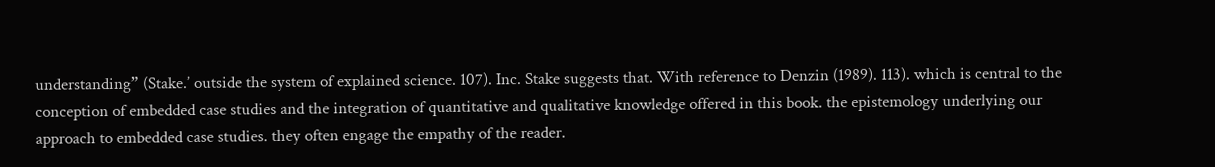understanding” (Stake.’ outside the system of explained science. 107). Inc. Stake suggests that. With reference to Denzin (1989). 113). which is central to the conception of embedded case studies and the integration of quantitative and qualitative knowledge offered in this book. the epistemology underlying our approach to embedded case studies. they often engage the empathy of the reader.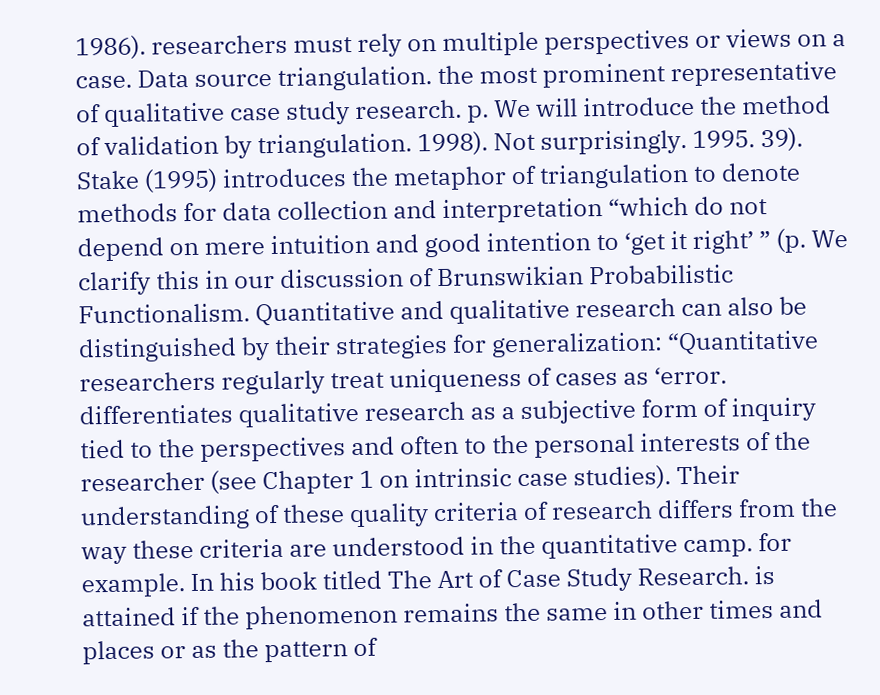1986). researchers must rely on multiple perspectives or views on a case. Data source triangulation. the most prominent representative of qualitative case study research. p. We will introduce the method of validation by triangulation. 1998). Not surprisingly. 1995. 39). Stake (1995) introduces the metaphor of triangulation to denote methods for data collection and interpretation “which do not depend on mere intuition and good intention to ‘get it right’ ” (p. We clarify this in our discussion of Brunswikian Probabilistic Functionalism. Quantitative and qualitative research can also be distinguished by their strategies for generalization: “Quantitative researchers regularly treat uniqueness of cases as ‘error. differentiates qualitative research as a subjective form of inquiry tied to the perspectives and often to the personal interests of the researcher (see Chapter 1 on intrinsic case studies). Their understanding of these quality criteria of research differs from the way these criteria are understood in the quantitative camp. for example. In his book titled The Art of Case Study Research. is attained if the phenomenon remains the same in other times and places or as the pattern of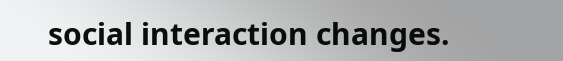social interaction changes.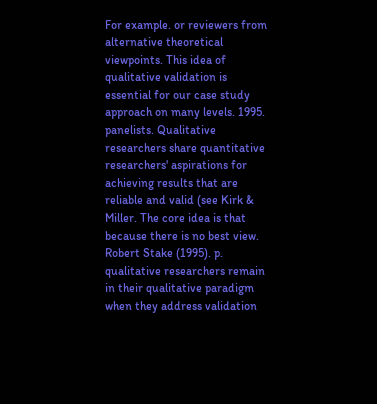For example. or reviewers from alternative theoretical viewpoints. This idea of qualitative validation is essential for our case study approach on many levels. 1995. panelists. Qualitative researchers share quantitative researchers' aspirations for achieving results that are reliable and valid (see Kirk & Miller. The core idea is that because there is no best view. Robert Stake (1995). p. qualitative researchers remain in their qualitative paradigm when they address validation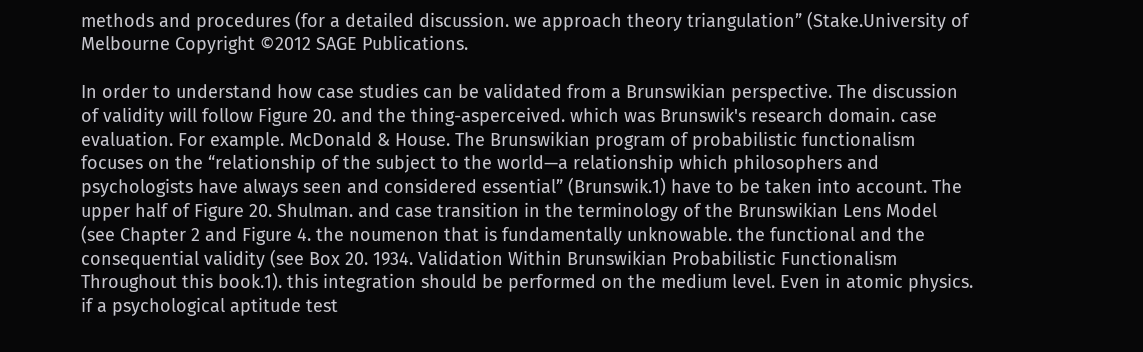methods and procedures (for a detailed discussion. we approach theory triangulation” (Stake.University of Melbourne Copyright ©2012 SAGE Publications.

In order to understand how case studies can be validated from a Brunswikian perspective. The discussion of validity will follow Figure 20. and the thing-asperceived. which was Brunswik's research domain. case evaluation. For example. McDonald & House. The Brunswikian program of probabilistic functionalism focuses on the “relationship of the subject to the world—a relationship which philosophers and psychologists have always seen and considered essential” (Brunswik.1) have to be taken into account. The upper half of Figure 20. Shulman. and case transition in the terminology of the Brunswikian Lens Model (see Chapter 2 and Figure 4. the noumenon that is fundamentally unknowable. the functional and the consequential validity (see Box 20. 1934. Validation Within Brunswikian Probabilistic Functionalism Throughout this book.1). this integration should be performed on the medium level. Even in atomic physics. if a psychological aptitude test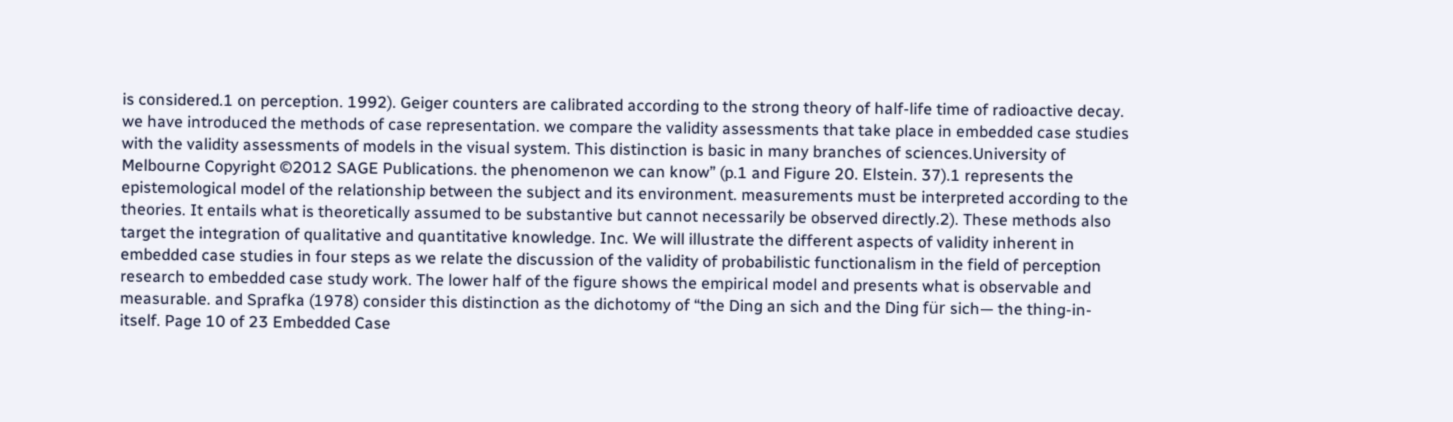is considered.1 on perception. 1992). Geiger counters are calibrated according to the strong theory of half-life time of radioactive decay. we have introduced the methods of case representation. we compare the validity assessments that take place in embedded case studies with the validity assessments of models in the visual system. This distinction is basic in many branches of sciences.University of Melbourne Copyright ©2012 SAGE Publications. the phenomenon we can know” (p.1 and Figure 20. Elstein. 37).1 represents the epistemological model of the relationship between the subject and its environment. measurements must be interpreted according to the theories. It entails what is theoretically assumed to be substantive but cannot necessarily be observed directly.2). These methods also target the integration of qualitative and quantitative knowledge. Inc. We will illustrate the different aspects of validity inherent in embedded case studies in four steps as we relate the discussion of the validity of probabilistic functionalism in the field of perception research to embedded case study work. The lower half of the figure shows the empirical model and presents what is observable and measurable. and Sprafka (1978) consider this distinction as the dichotomy of “the Ding an sich and the Ding für sich— the thing-in-itself. Page 10 of 23 Embedded Case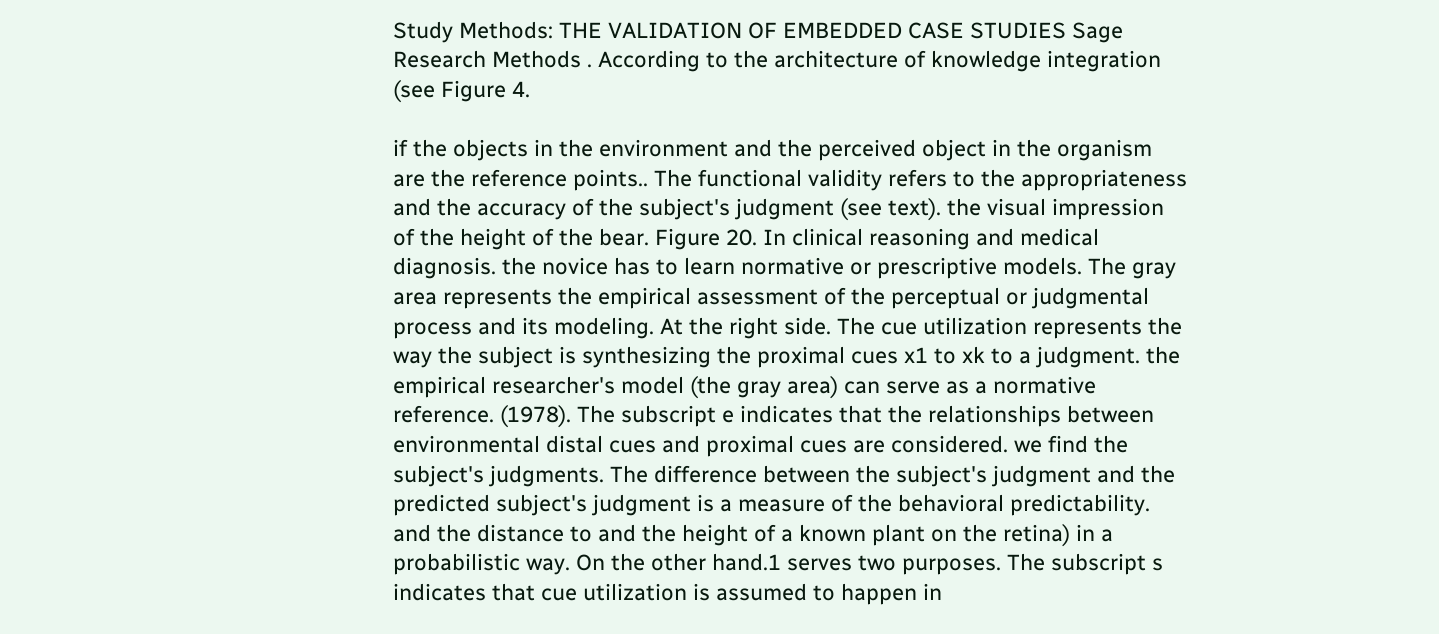Study Methods: THE VALIDATION OF EMBEDDED CASE STUDIES Sage Research Methods . According to the architecture of knowledge integration (see Figure 4.

if the objects in the environment and the perceived object in the organism are the reference points.. The functional validity refers to the appropriateness and the accuracy of the subject's judgment (see text). the visual impression of the height of the bear. Figure 20. In clinical reasoning and medical diagnosis. the novice has to learn normative or prescriptive models. The gray area represents the empirical assessment of the perceptual or judgmental process and its modeling. At the right side. The cue utilization represents the way the subject is synthesizing the proximal cues x1 to xk to a judgment. the empirical researcher's model (the gray area) can serve as a normative reference. (1978). The subscript e indicates that the relationships between environmental distal cues and proximal cues are considered. we find the subject's judgments. The difference between the subject's judgment and the predicted subject's judgment is a measure of the behavioral predictability. and the distance to and the height of a known plant on the retina) in a probabilistic way. On the other hand.1 serves two purposes. The subscript s indicates that cue utilization is assumed to happen in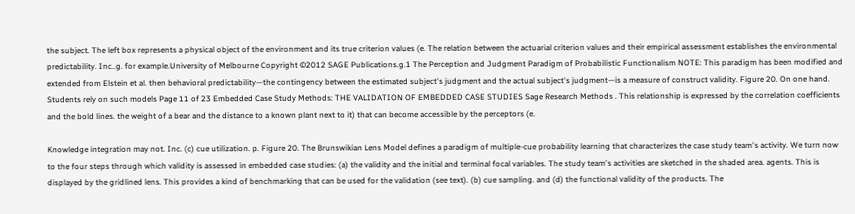the subject. The left box represents a physical object of the environment and its true criterion values (e. The relation between the actuarial criterion values and their empirical assessment establishes the environmental predictability. Inc..g. for example.University of Melbourne Copyright ©2012 SAGE Publications.g.1 The Perception and Judgment Paradigm of Probabilistic Functionalism NOTE: This paradigm has been modified and extended from Elstein et al. then behavioral predictability—the contingency between the estimated subject's judgment and the actual subject's judgment—is a measure of construct validity. Figure 20. On one hand. Students rely on such models Page 11 of 23 Embedded Case Study Methods: THE VALIDATION OF EMBEDDED CASE STUDIES Sage Research Methods . This relationship is expressed by the correlation coefficients and the bold lines. the weight of a bear and the distance to a known plant next to it) that can become accessible by the perceptors (e.

Knowledge integration may not. Inc. (c) cue utilization. p. Figure 20. The Brunswikian Lens Model defines a paradigm of multiple-cue probability learning that characterizes the case study team's activity. We turn now to the four steps through which validity is assessed in embedded case studies: (a) the validity and the initial and terminal focal variables. The study team's activities are sketched in the shaded area. agents. This is displayed by the gridlined lens. This provides a kind of benchmarking that can be used for the validation (see text). (b) cue sampling. and (d) the functional validity of the products. The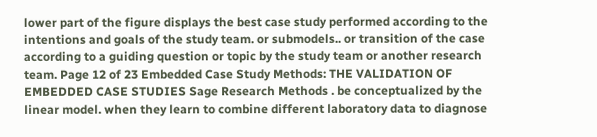lower part of the figure displays the best case study performed according to the intentions and goals of the study team. or submodels.. or transition of the case according to a guiding question or topic by the study team or another research team. Page 12 of 23 Embedded Case Study Methods: THE VALIDATION OF EMBEDDED CASE STUDIES Sage Research Methods . be conceptualized by the linear model. when they learn to combine different laboratory data to diagnose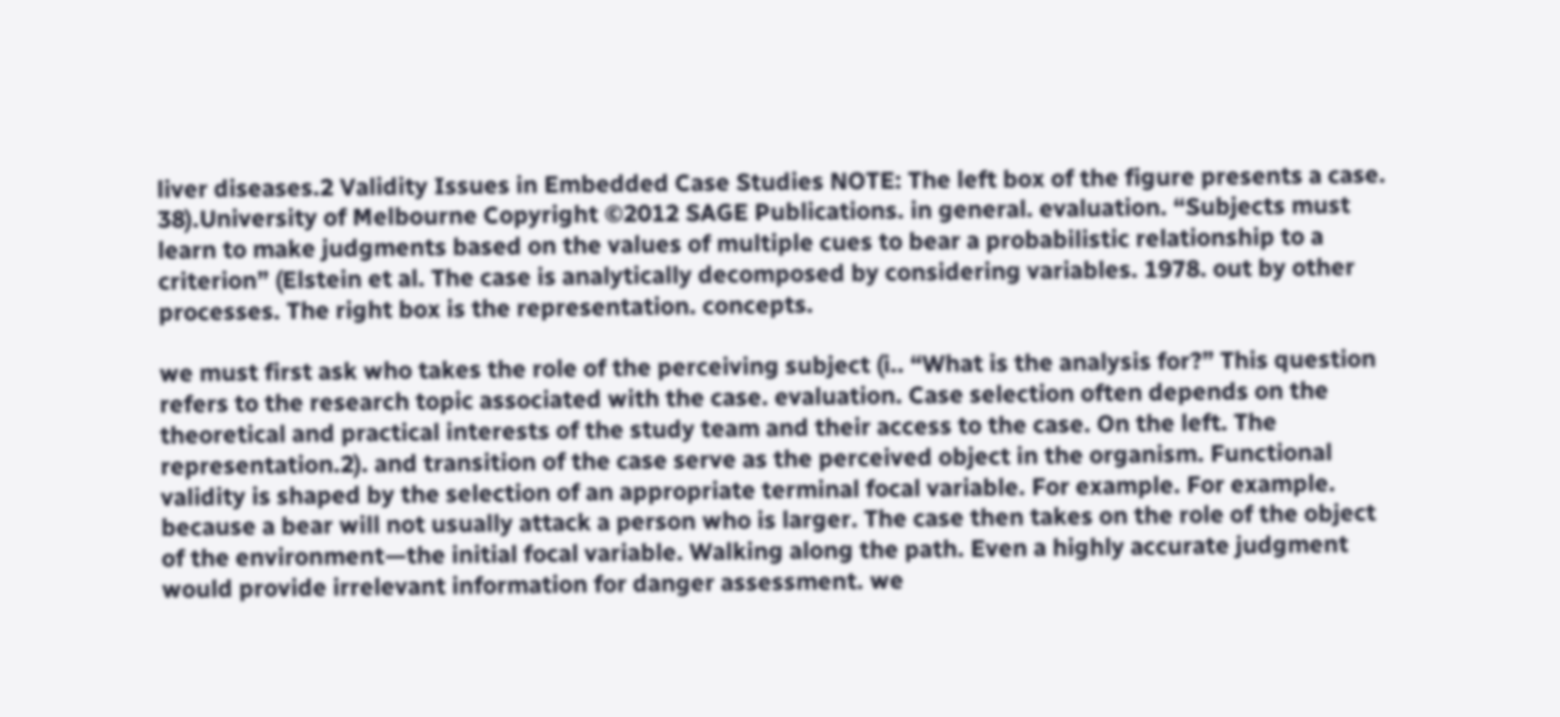liver diseases.2 Validity Issues in Embedded Case Studies NOTE: The left box of the figure presents a case. 38).University of Melbourne Copyright ©2012 SAGE Publications. in general. evaluation. “Subjects must learn to make judgments based on the values of multiple cues to bear a probabilistic relationship to a criterion” (Elstein et al. The case is analytically decomposed by considering variables. 1978. out by other processes. The right box is the representation. concepts.

we must first ask who takes the role of the perceiving subject (i.. “What is the analysis for?” This question refers to the research topic associated with the case. evaluation. Case selection often depends on the theoretical and practical interests of the study team and their access to the case. On the left. The representation.2). and transition of the case serve as the perceived object in the organism. Functional validity is shaped by the selection of an appropriate terminal focal variable. For example. For example. because a bear will not usually attack a person who is larger. The case then takes on the role of the object of the environment—the initial focal variable. Walking along the path. Even a highly accurate judgment would provide irrelevant information for danger assessment. we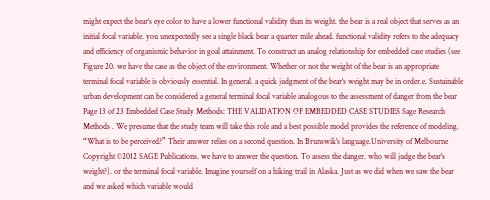might expect the bear's eye color to have a lower functional validity than its weight. the bear is a real object that serves as an initial focal variable. you unexpectedly see a single black bear a quarter mile ahead. functional validity refers to the adequacy and efficiency of organismic behavior in goal attainment. To construct an analog relationship for embedded case studies (see Figure 20. we have the case as the object of the environment. Whether or not the weight of the bear is an appropriate terminal focal variable is obviously essential. In general. a quick judgment of the bear's weight may be in order.e. Sustainable urban development can be considered a general terminal focal variable analogous to the assessment of danger from the bear Page 13 of 23 Embedded Case Study Methods: THE VALIDATION OF EMBEDDED CASE STUDIES Sage Research Methods . We presume that the study team will take this role and a best possible model provides the reference of modeling. “What is to be perceived?” Their answer relies on a second question. In Brunswik's language.University of Melbourne Copyright ©2012 SAGE Publications. we have to answer the question. To assess the danger. who will judge the bear's weight?). or the terminal focal variable. Imagine yourself on a hiking trail in Alaska. Just as we did when we saw the bear and we asked which variable would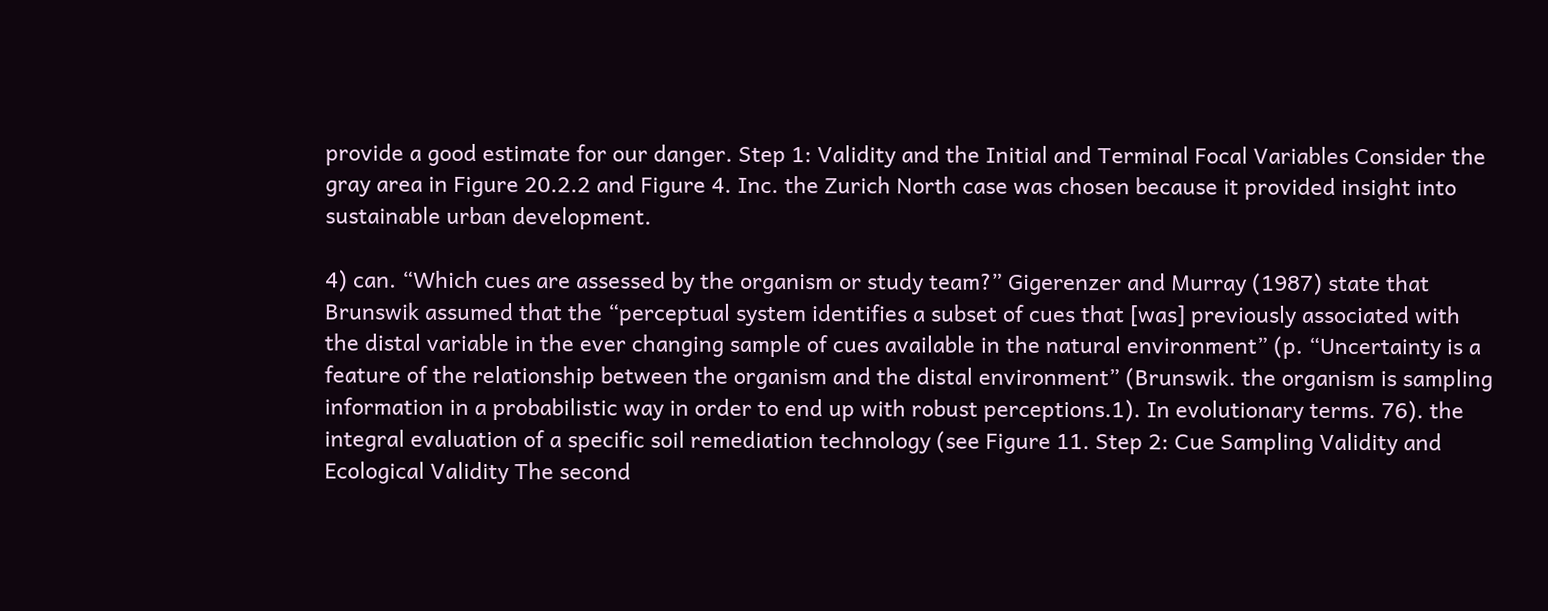provide a good estimate for our danger. Step 1: Validity and the Initial and Terminal Focal Variables Consider the gray area in Figure 20.2.2 and Figure 4. Inc. the Zurich North case was chosen because it provided insight into sustainable urban development.

4) can. “Which cues are assessed by the organism or study team?” Gigerenzer and Murray (1987) state that Brunswik assumed that the “perceptual system identifies a subset of cues that [was] previously associated with the distal variable in the ever changing sample of cues available in the natural environment” (p. “Uncertainty is a feature of the relationship between the organism and the distal environment” (Brunswik. the organism is sampling information in a probabilistic way in order to end up with robust perceptions.1). In evolutionary terms. 76). the integral evaluation of a specific soil remediation technology (see Figure 11. Step 2: Cue Sampling Validity and Ecological Validity The second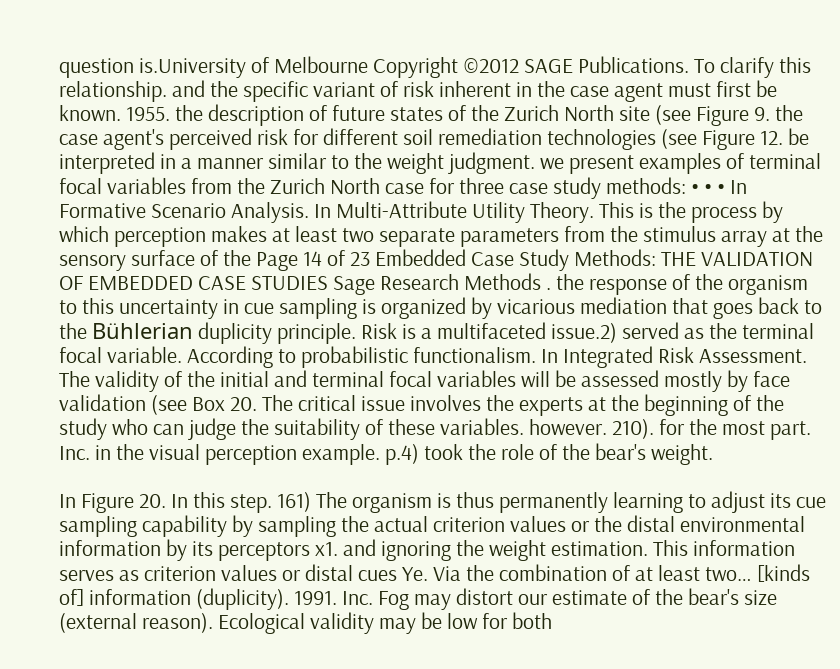question is.University of Melbourne Copyright ©2012 SAGE Publications. To clarify this relationship. and the specific variant of risk inherent in the case agent must first be known. 1955. the description of future states of the Zurich North site (see Figure 9. the case agent's perceived risk for different soil remediation technologies (see Figure 12. be interpreted in a manner similar to the weight judgment. we present examples of terminal focal variables from the Zurich North case for three case study methods: • • • In Formative Scenario Analysis. In Multi-Attribute Utility Theory. This is the process by which perception makes at least two separate parameters from the stimulus array at the sensory surface of the Page 14 of 23 Embedded Case Study Methods: THE VALIDATION OF EMBEDDED CASE STUDIES Sage Research Methods . the response of the organism to this uncertainty in cue sampling is organized by vicarious mediation that goes back to the Bühlerian duplicity principle. Risk is a multifaceted issue.2) served as the terminal focal variable. According to probabilistic functionalism. In Integrated Risk Assessment. The validity of the initial and terminal focal variables will be assessed mostly by face validation (see Box 20. The critical issue involves the experts at the beginning of the study who can judge the suitability of these variables. however. 210). for the most part. Inc. in the visual perception example. p.4) took the role of the bear's weight.

In Figure 20. In this step. 161) The organism is thus permanently learning to adjust its cue sampling capability by sampling the actual criterion values or the distal environmental information by its perceptors x1. and ignoring the weight estimation. This information serves as criterion values or distal cues Ye. Via the combination of at least two… [kinds of] information (duplicity). 1991. Inc. Fog may distort our estimate of the bear's size (external reason). Ecological validity may be low for both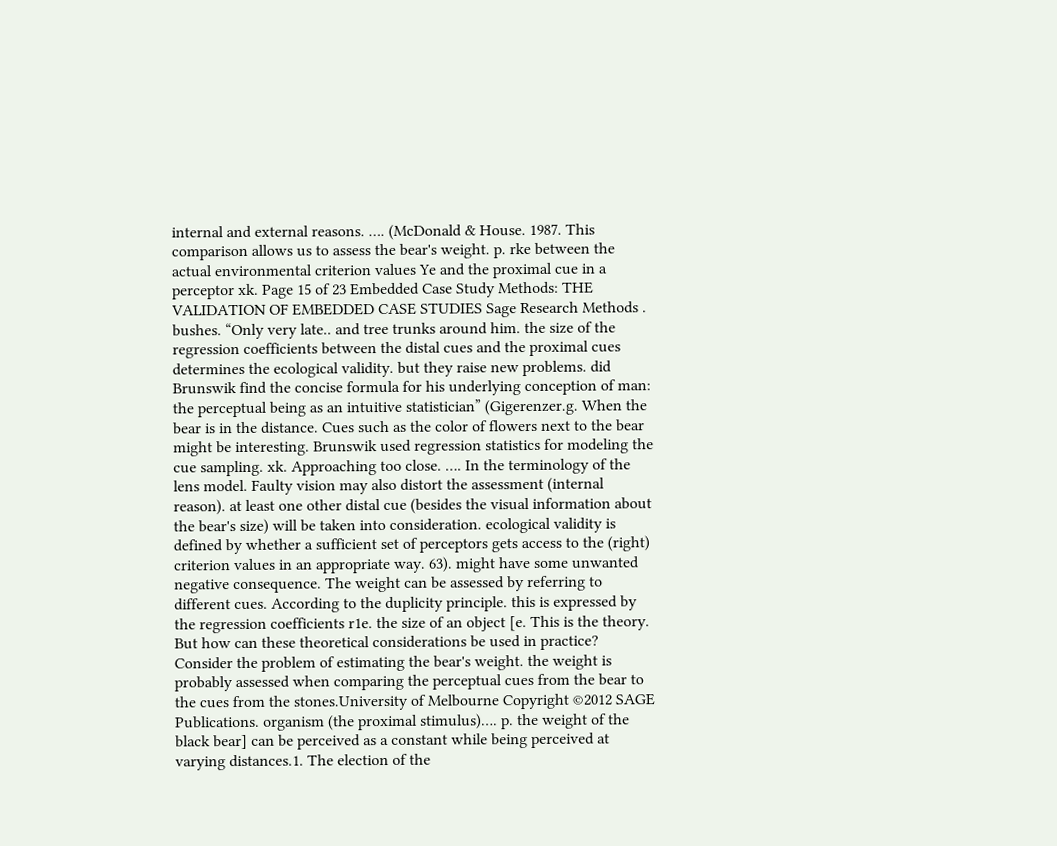internal and external reasons. …. (McDonald & House. 1987. This comparison allows us to assess the bear's weight. p. rke between the actual environmental criterion values Ye and the proximal cue in a perceptor xk. Page 15 of 23 Embedded Case Study Methods: THE VALIDATION OF EMBEDDED CASE STUDIES Sage Research Methods . bushes. “Only very late.. and tree trunks around him. the size of the regression coefficients between the distal cues and the proximal cues determines the ecological validity. but they raise new problems. did Brunswik find the concise formula for his underlying conception of man: the perceptual being as an intuitive statistician” (Gigerenzer.g. When the bear is in the distance. Cues such as the color of flowers next to the bear might be interesting. Brunswik used regression statistics for modeling the cue sampling. xk. Approaching too close. …. In the terminology of the lens model. Faulty vision may also distort the assessment (internal reason). at least one other distal cue (besides the visual information about the bear's size) will be taken into consideration. ecological validity is defined by whether a sufficient set of perceptors gets access to the (right) criterion values in an appropriate way. 63). might have some unwanted negative consequence. The weight can be assessed by referring to different cues. According to the duplicity principle. this is expressed by the regression coefficients r1e. the size of an object [e. This is the theory. But how can these theoretical considerations be used in practice? Consider the problem of estimating the bear's weight. the weight is probably assessed when comparing the perceptual cues from the bear to the cues from the stones.University of Melbourne Copyright ©2012 SAGE Publications. organism (the proximal stimulus)…. p. the weight of the black bear] can be perceived as a constant while being perceived at varying distances.1. The election of the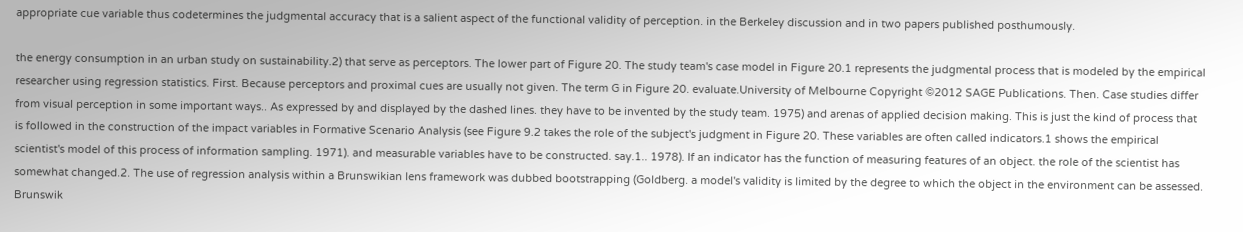appropriate cue variable thus codetermines the judgmental accuracy that is a salient aspect of the functional validity of perception. in the Berkeley discussion and in two papers published posthumously.

the energy consumption in an urban study on sustainability.2) that serve as perceptors. The lower part of Figure 20. The study team's case model in Figure 20.1 represents the judgmental process that is modeled by the empirical researcher using regression statistics. First. Because perceptors and proximal cues are usually not given. The term G in Figure 20. evaluate.University of Melbourne Copyright ©2012 SAGE Publications. Then. Case studies differ from visual perception in some important ways.. As expressed by and displayed by the dashed lines. they have to be invented by the study team. 1975) and arenas of applied decision making. This is just the kind of process that is followed in the construction of the impact variables in Formative Scenario Analysis (see Figure 9.2 takes the role of the subject's judgment in Figure 20. These variables are often called indicators.1 shows the empirical scientist's model of this process of information sampling. 1971). and measurable variables have to be constructed. say.1.. 1978). If an indicator has the function of measuring features of an object. the role of the scientist has somewhat changed.2. The use of regression analysis within a Brunswikian lens framework was dubbed bootstrapping (Goldberg. a model's validity is limited by the degree to which the object in the environment can be assessed. Brunswik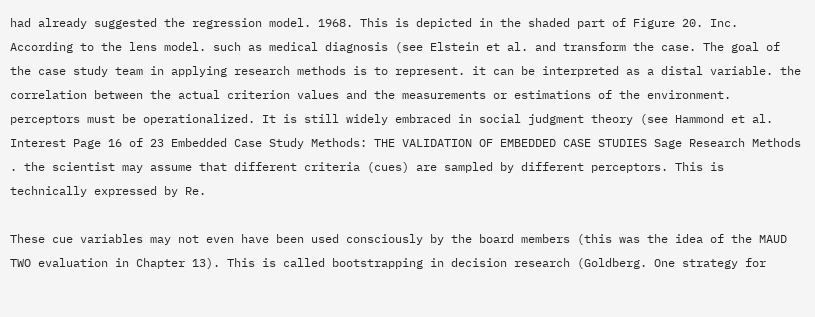had already suggested the regression model. 1968. This is depicted in the shaded part of Figure 20. Inc. According to the lens model. such as medical diagnosis (see Elstein et al. and transform the case. The goal of the case study team in applying research methods is to represent. it can be interpreted as a distal variable. the correlation between the actual criterion values and the measurements or estimations of the environment. perceptors must be operationalized. It is still widely embraced in social judgment theory (see Hammond et al. Interest Page 16 of 23 Embedded Case Study Methods: THE VALIDATION OF EMBEDDED CASE STUDIES Sage Research Methods . the scientist may assume that different criteria (cues) are sampled by different perceptors. This is technically expressed by Re.

These cue variables may not even have been used consciously by the board members (this was the idea of the MAUD TWO evaluation in Chapter 13). This is called bootstrapping in decision research (Goldberg. One strategy for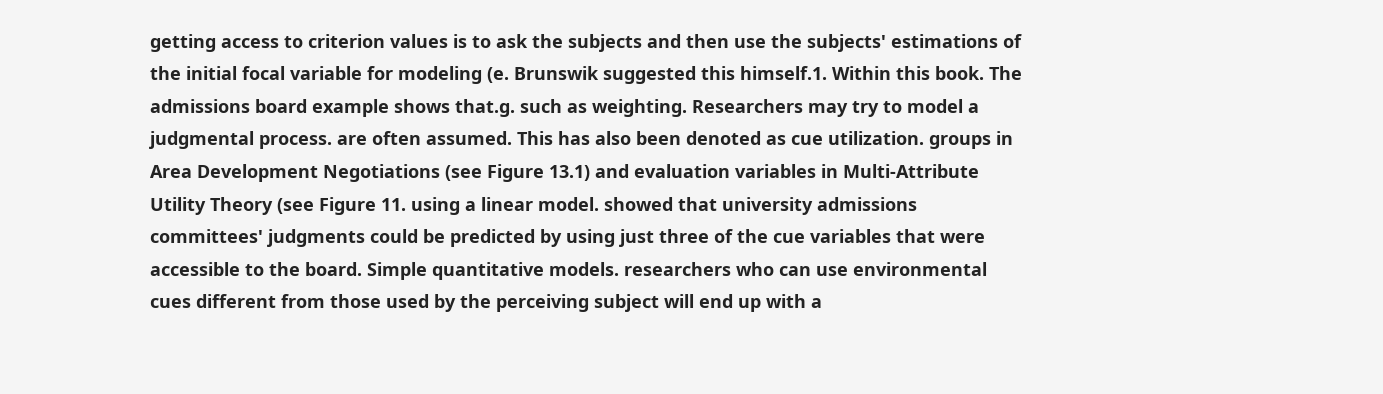getting access to criterion values is to ask the subjects and then use the subjects' estimations of the initial focal variable for modeling (e. Brunswik suggested this himself.1. Within this book. The admissions board example shows that.g. such as weighting. Researchers may try to model a judgmental process. are often assumed. This has also been denoted as cue utilization. groups in Area Development Negotiations (see Figure 13.1) and evaluation variables in Multi-Attribute Utility Theory (see Figure 11. using a linear model. showed that university admissions committees' judgments could be predicted by using just three of the cue variables that were accessible to the board. Simple quantitative models. researchers who can use environmental cues different from those used by the perceiving subject will end up with a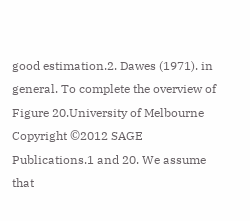good estimation.2. Dawes (1971). in general. To complete the overview of Figure 20.University of Melbourne Copyright ©2012 SAGE Publications.1 and 20. We assume that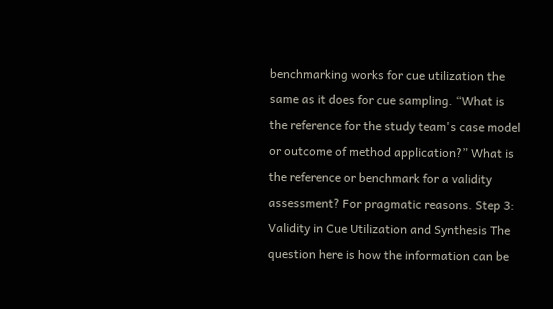benchmarking works for cue utilization the same as it does for cue sampling. “What is the reference for the study team's case model or outcome of method application?” What is the reference or benchmark for a validity assessment? For pragmatic reasons. Step 3: Validity in Cue Utilization and Synthesis The question here is how the information can be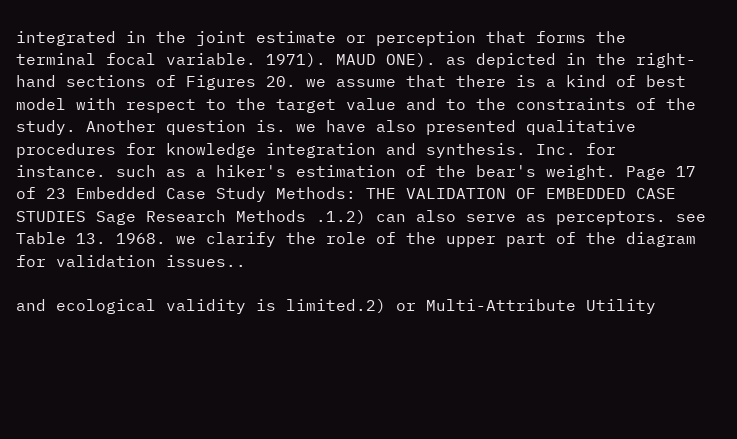integrated in the joint estimate or perception that forms the terminal focal variable. 1971). MAUD ONE). as depicted in the right-hand sections of Figures 20. we assume that there is a kind of best model with respect to the target value and to the constraints of the study. Another question is. we have also presented qualitative procedures for knowledge integration and synthesis. Inc. for instance. such as a hiker's estimation of the bear's weight. Page 17 of 23 Embedded Case Study Methods: THE VALIDATION OF EMBEDDED CASE STUDIES Sage Research Methods .1.2) can also serve as perceptors. see Table 13. 1968. we clarify the role of the upper part of the diagram for validation issues..

and ecological validity is limited.2) or Multi-Attribute Utility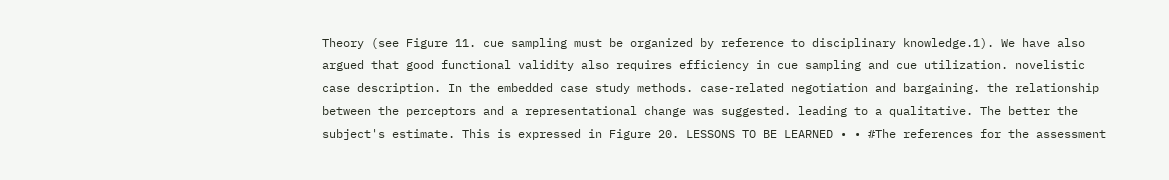Theory (see Figure 11. cue sampling must be organized by reference to disciplinary knowledge.1). We have also argued that good functional validity also requires efficiency in cue sampling and cue utilization. novelistic case description. In the embedded case study methods. case-related negotiation and bargaining. the relationship between the perceptors and a representational change was suggested. leading to a qualitative. The better the subject's estimate. This is expressed in Figure 20. LESSONS TO BE LEARNED • • #The references for the assessment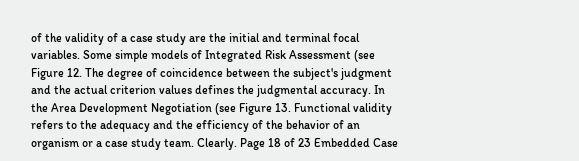of the validity of a case study are the initial and terminal focal variables. Some simple models of Integrated Risk Assessment (see Figure 12. The degree of coincidence between the subject's judgment and the actual criterion values defines the judgmental accuracy. In the Area Development Negotiation (see Figure 13. Functional validity refers to the adequacy and the efficiency of the behavior of an organism or a case study team. Clearly. Page 18 of 23 Embedded Case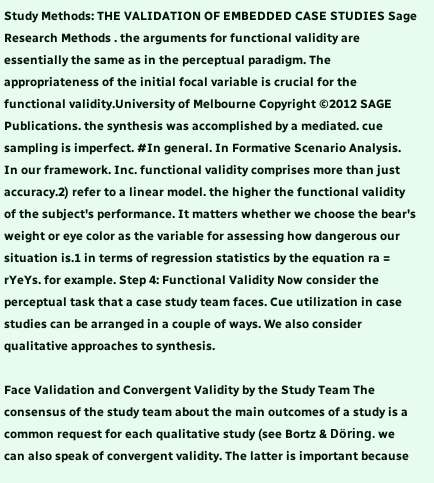Study Methods: THE VALIDATION OF EMBEDDED CASE STUDIES Sage Research Methods . the arguments for functional validity are essentially the same as in the perceptual paradigm. The appropriateness of the initial focal variable is crucial for the functional validity.University of Melbourne Copyright ©2012 SAGE Publications. the synthesis was accomplished by a mediated. cue sampling is imperfect. #In general. In Formative Scenario Analysis. In our framework. Inc. functional validity comprises more than just accuracy.2) refer to a linear model. the higher the functional validity of the subject's performance. It matters whether we choose the bear's weight or eye color as the variable for assessing how dangerous our situation is.1 in terms of regression statistics by the equation ra = rYeYs. for example. Step 4: Functional Validity Now consider the perceptual task that a case study team faces. Cue utilization in case studies can be arranged in a couple of ways. We also consider qualitative approaches to synthesis.

Face Validation and Convergent Validity by the Study Team The consensus of the study team about the main outcomes of a study is a common request for each qualitative study (see Bortz & Döring. we can also speak of convergent validity. The latter is important because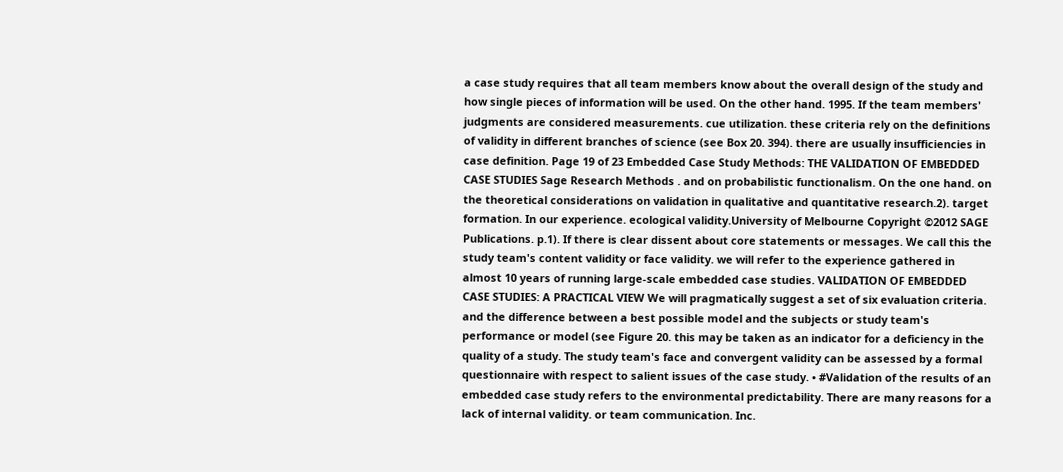a case study requires that all team members know about the overall design of the study and how single pieces of information will be used. On the other hand. 1995. If the team members' judgments are considered measurements. cue utilization. these criteria rely on the definitions of validity in different branches of science (see Box 20. 394). there are usually insufficiencies in case definition. Page 19 of 23 Embedded Case Study Methods: THE VALIDATION OF EMBEDDED CASE STUDIES Sage Research Methods . and on probabilistic functionalism. On the one hand. on the theoretical considerations on validation in qualitative and quantitative research.2). target formation. In our experience. ecological validity.University of Melbourne Copyright ©2012 SAGE Publications. p.1). If there is clear dissent about core statements or messages. We call this the study team's content validity or face validity. we will refer to the experience gathered in almost 10 years of running large-scale embedded case studies. VALIDATION OF EMBEDDED CASE STUDIES: A PRACTICAL VIEW We will pragmatically suggest a set of six evaluation criteria. and the difference between a best possible model and the subjects or study team's performance or model (see Figure 20. this may be taken as an indicator for a deficiency in the quality of a study. The study team's face and convergent validity can be assessed by a formal questionnaire with respect to salient issues of the case study. • #Validation of the results of an embedded case study refers to the environmental predictability. There are many reasons for a lack of internal validity. or team communication. Inc.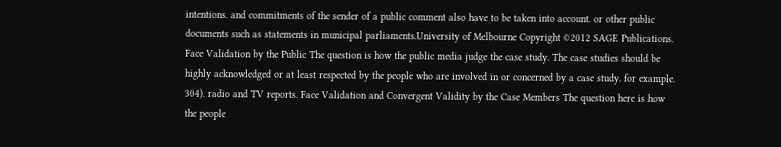intentions. and commitments of the sender of a public comment also have to be taken into account. or other public documents such as statements in municipal parliaments.University of Melbourne Copyright ©2012 SAGE Publications. Face Validation by the Public The question is how the public media judge the case study. The case studies should be highly acknowledged or at least respected by the people who are involved in or concerned by a case study. for example. 304). radio and TV reports. Face Validation and Convergent Validity by the Case Members The question here is how the people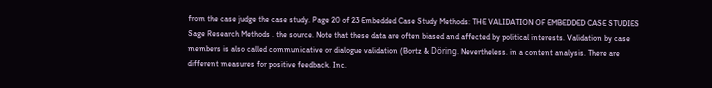from the case judge the case study. Page 20 of 23 Embedded Case Study Methods: THE VALIDATION OF EMBEDDED CASE STUDIES Sage Research Methods . the source. Note that these data are often biased and affected by political interests. Validation by case members is also called communicative or dialogue validation (Bortz & Döring. Nevertheless. in a content analysis. There are different measures for positive feedback. Inc.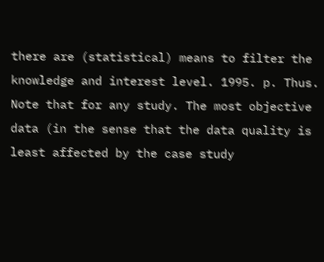there are (statistical) means to filter the knowledge and interest level. 1995. p. Thus. Note that for any study. The most objective data (in the sense that the data quality is least affected by the case study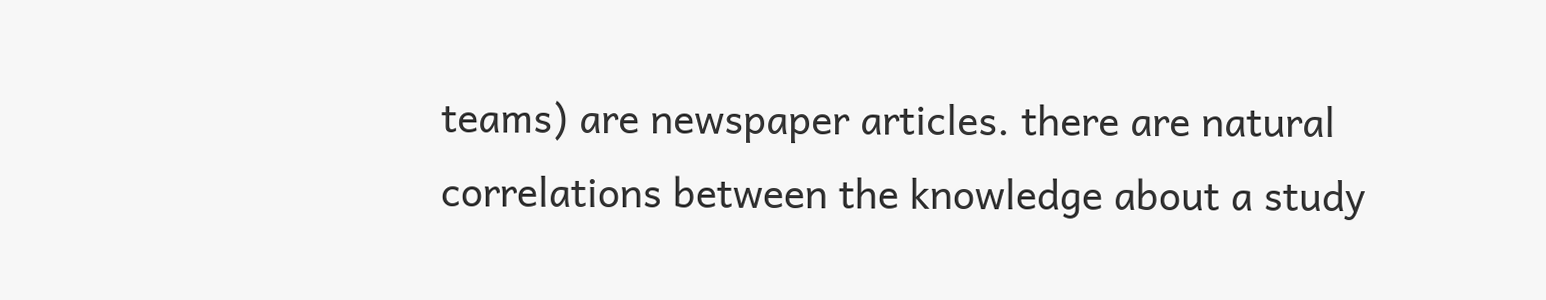teams) are newspaper articles. there are natural correlations between the knowledge about a study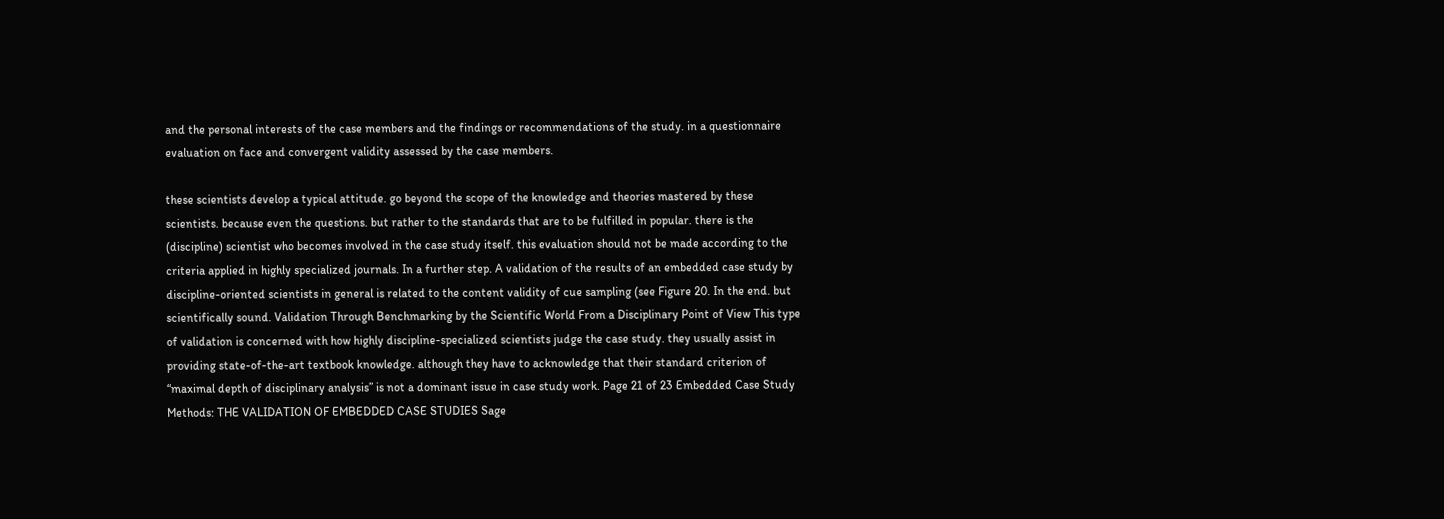and the personal interests of the case members and the findings or recommendations of the study. in a questionnaire evaluation on face and convergent validity assessed by the case members.

these scientists develop a typical attitude. go beyond the scope of the knowledge and theories mastered by these scientists. because even the questions. but rather to the standards that are to be fulfilled in popular. there is the (discipline) scientist who becomes involved in the case study itself. this evaluation should not be made according to the criteria applied in highly specialized journals. In a further step. A validation of the results of an embedded case study by discipline-oriented scientists in general is related to the content validity of cue sampling (see Figure 20. In the end. but scientifically sound. Validation Through Benchmarking by the Scientific World From a Disciplinary Point of View This type of validation is concerned with how highly discipline-specialized scientists judge the case study. they usually assist in providing state-of-the-art textbook knowledge. although they have to acknowledge that their standard criterion of “maximal depth of disciplinary analysis” is not a dominant issue in case study work. Page 21 of 23 Embedded Case Study Methods: THE VALIDATION OF EMBEDDED CASE STUDIES Sage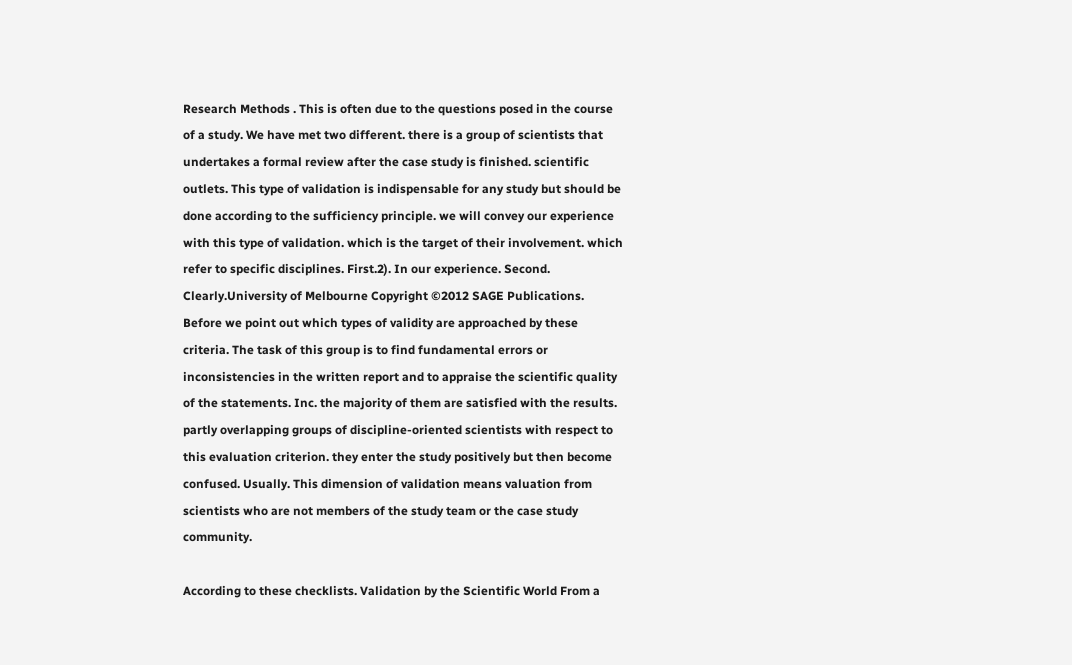Research Methods . This is often due to the questions posed in the course of a study. We have met two different. there is a group of scientists that undertakes a formal review after the case study is finished. scientific outlets. This type of validation is indispensable for any study but should be done according to the sufficiency principle. we will convey our experience with this type of validation. which is the target of their involvement. which refer to specific disciplines. First.2). In our experience. Second. Clearly.University of Melbourne Copyright ©2012 SAGE Publications. Before we point out which types of validity are approached by these criteria. The task of this group is to find fundamental errors or inconsistencies in the written report and to appraise the scientific quality of the statements. Inc. the majority of them are satisfied with the results. partly overlapping groups of discipline-oriented scientists with respect to this evaluation criterion. they enter the study positively but then become confused. Usually. This dimension of validation means valuation from scientists who are not members of the study team or the case study community.

According to these checklists. Validation by the Scientific World From a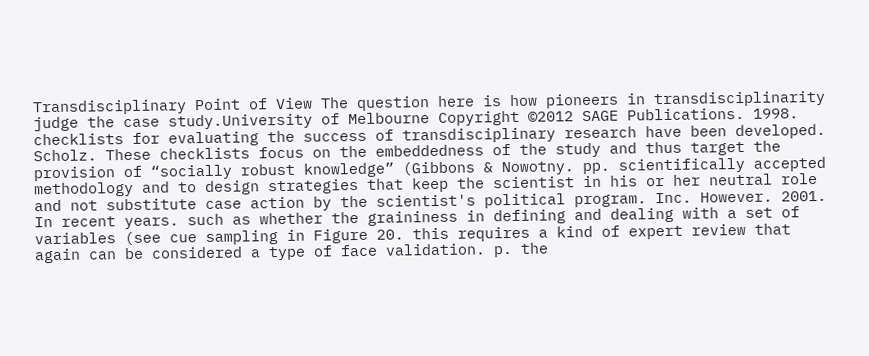Transdisciplinary Point of View The question here is how pioneers in transdisciplinarity judge the case study.University of Melbourne Copyright ©2012 SAGE Publications. 1998. checklists for evaluating the success of transdisciplinary research have been developed. Scholz. These checklists focus on the embeddedness of the study and thus target the provision of “socially robust knowledge” (Gibbons & Nowotny. pp. scientifically accepted methodology and to design strategies that keep the scientist in his or her neutral role and not substitute case action by the scientist's political program. Inc. However. 2001. In recent years. such as whether the graininess in defining and dealing with a set of variables (see cue sampling in Figure 20. this requires a kind of expert review that again can be considered a type of face validation. p. the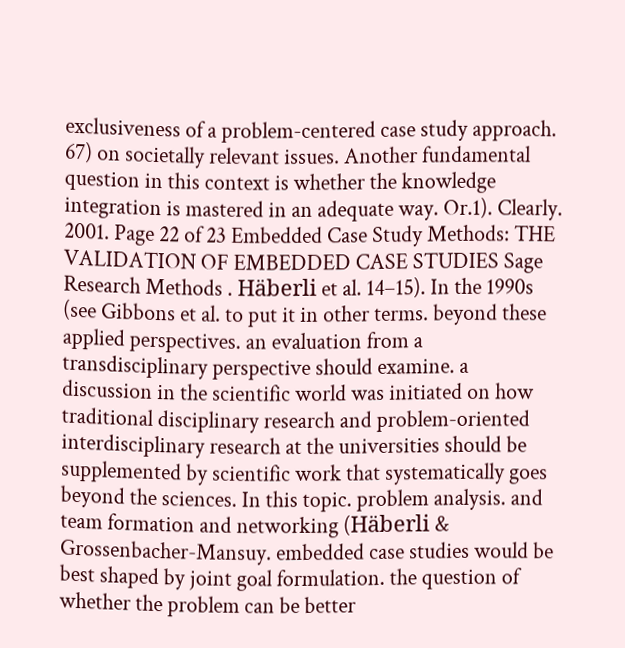exclusiveness of a problem-centered case study approach. 67) on societally relevant issues. Another fundamental question in this context is whether the knowledge integration is mastered in an adequate way. Or.1). Clearly. 2001. Page 22 of 23 Embedded Case Study Methods: THE VALIDATION OF EMBEDDED CASE STUDIES Sage Research Methods . Häberli et al. 14–15). In the 1990s (see Gibbons et al. to put it in other terms. beyond these applied perspectives. an evaluation from a transdisciplinary perspective should examine. a discussion in the scientific world was initiated on how traditional disciplinary research and problem-oriented interdisciplinary research at the universities should be supplemented by scientific work that systematically goes beyond the sciences. In this topic. problem analysis. and team formation and networking (Häberli & Grossenbacher-Mansuy. embedded case studies would be best shaped by joint goal formulation. the question of whether the problem can be better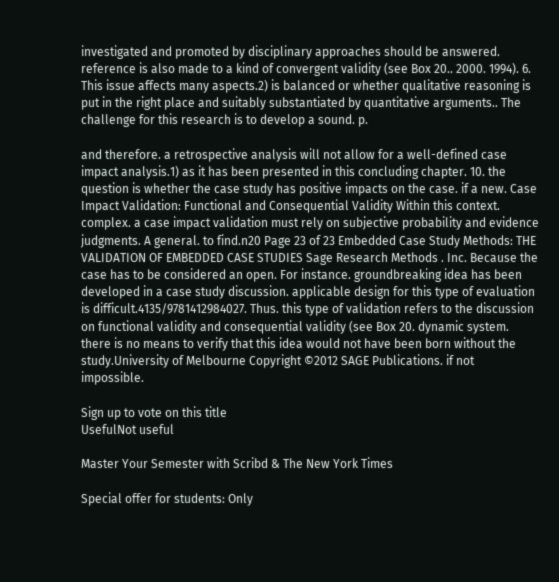investigated and promoted by disciplinary approaches should be answered. reference is also made to a kind of convergent validity (see Box 20.. 2000. 1994). 6. This issue affects many aspects.2) is balanced or whether qualitative reasoning is put in the right place and suitably substantiated by quantitative arguments.. The challenge for this research is to develop a sound. p.

and therefore. a retrospective analysis will not allow for a well-defined case impact analysis.1) as it has been presented in this concluding chapter. 10. the question is whether the case study has positive impacts on the case. if a new. Case Impact Validation: Functional and Consequential Validity Within this context. complex. a case impact validation must rely on subjective probability and evidence judgments. A general. to find.n20 Page 23 of 23 Embedded Case Study Methods: THE VALIDATION OF EMBEDDED CASE STUDIES Sage Research Methods . Inc. Because the case has to be considered an open. For instance. groundbreaking idea has been developed in a case study discussion. applicable design for this type of evaluation is difficult.4135/9781412984027. Thus. this type of validation refers to the discussion on functional validity and consequential validity (see Box 20. dynamic system. there is no means to verify that this idea would not have been born without the study.University of Melbourne Copyright ©2012 SAGE Publications. if not impossible.

Sign up to vote on this title
UsefulNot useful

Master Your Semester with Scribd & The New York Times

Special offer for students: Only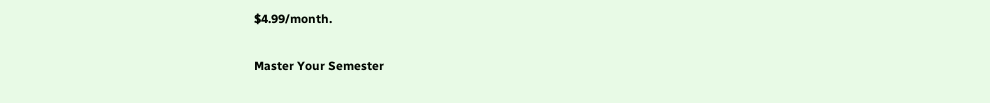$4.99/month.

Master Your Semester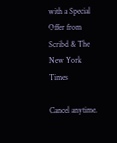with a Special Offer from Scribd & The New York Times

Cancel anytime.